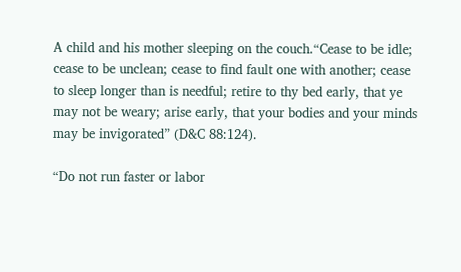A child and his mother sleeping on the couch.“Cease to be idle; cease to be unclean; cease to find fault one with another; cease to sleep longer than is needful; retire to thy bed early, that ye may not be weary; arise early, that your bodies and your minds may be invigorated” (D&C 88:124).

“Do not run faster or labor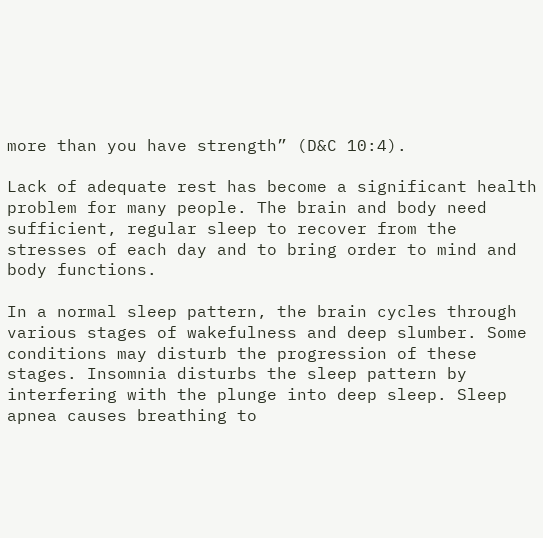more than you have strength” (D&C 10:4).

Lack of adequate rest has become a significant health problem for many people. The brain and body need sufficient, regular sleep to recover from the stresses of each day and to bring order to mind and body functions.

In a normal sleep pattern, the brain cycles through various stages of wakefulness and deep slumber. Some conditions may disturb the progression of these stages. Insomnia disturbs the sleep pattern by interfering with the plunge into deep sleep. Sleep apnea causes breathing to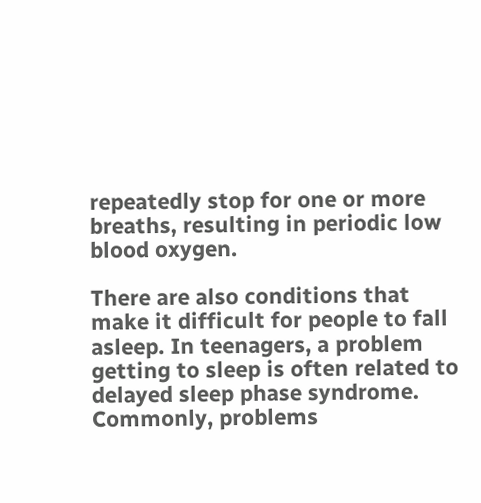repeatedly stop for one or more breaths, resulting in periodic low blood oxygen.

There are also conditions that make it difficult for people to fall asleep. In teenagers, a problem getting to sleep is often related to delayed sleep phase syndrome. Commonly, problems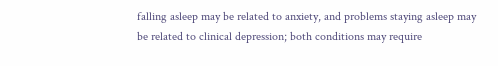falling asleep may be related to anxiety, and problems staying asleep may be related to clinical depression; both conditions may require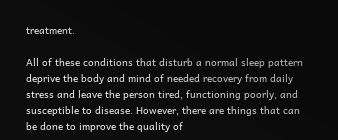treatment.

All of these conditions that disturb a normal sleep pattern deprive the body and mind of needed recovery from daily stress and leave the person tired, functioning poorly, and susceptible to disease. However, there are things that can be done to improve the quality of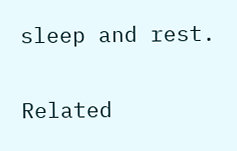sleep and rest.

Related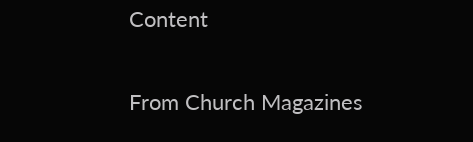Content

From Church Magazines